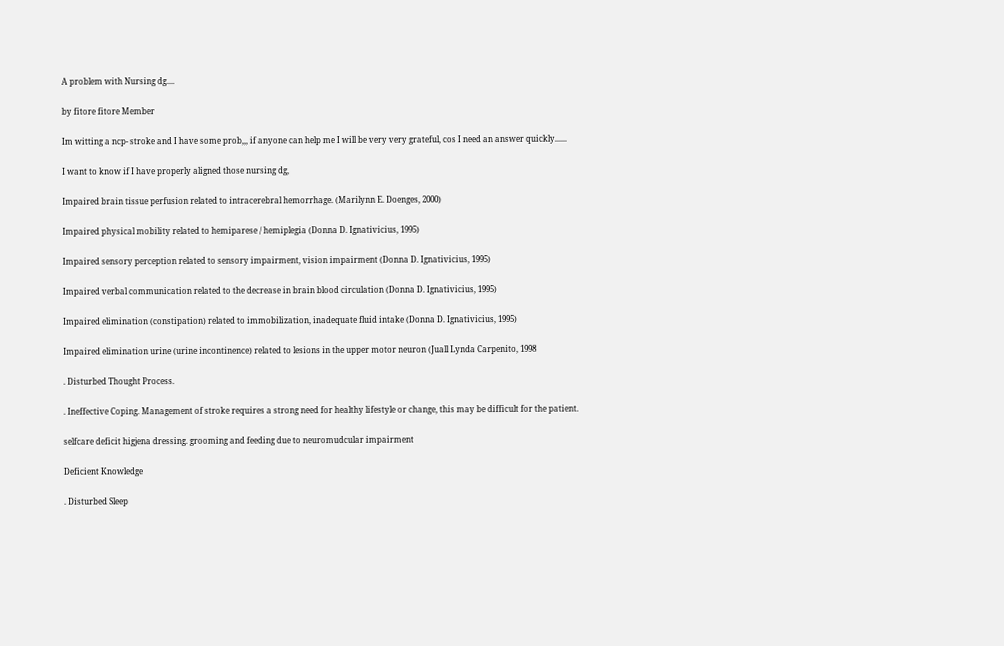A problem with Nursing dg....

by fitore fitore Member

Im witting a ncp- stroke and I have some prob,,, if anyone can help me I will be very very grateful, cos I need an answer quickly......

I want to know if I have properly aligned those nursing dg,

Impaired brain tissue perfusion related to intracerebral hemorrhage. (Marilynn E. Doenges, 2000)

Impaired physical mobility related to hemiparese / hemiplegia (Donna D. Ignativicius, 1995)

Impaired sensory perception related to sensory impairment, vision impairment (Donna D. Ignativicius, 1995)

Impaired verbal communication related to the decrease in brain blood circulation (Donna D. Ignativicius, 1995)

Impaired elimination (constipation) related to immobilization, inadequate fluid intake (Donna D. Ignativicius, 1995)

Impaired elimination urine (urine incontinence) related to lesions in the upper motor neuron (Juall Lynda Carpenito, 1998

. Disturbed Thought Process.

. Ineffective Coping. Management of stroke requires a strong need for healthy lifestyle or change, this may be difficult for the patient.

selfcare deficit higjena dressing. grooming and feeding due to neuromudcular impairment

Deficient Knowledge

. Disturbed Sleep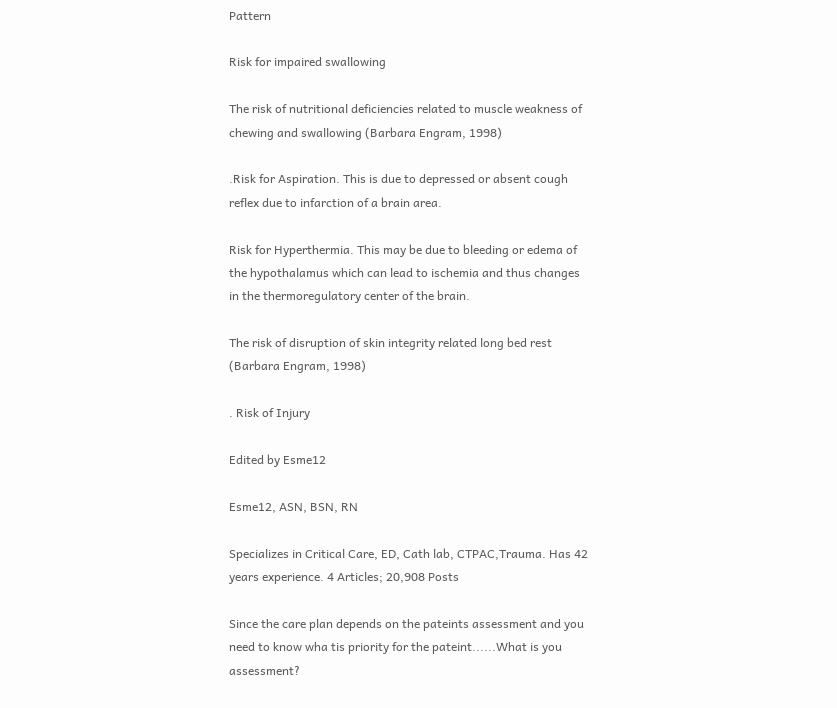Pattern

Risk for impaired swallowing

The risk of nutritional deficiencies related to muscle weakness of chewing and swallowing (Barbara Engram, 1998)

.Risk for Aspiration. This is due to depressed or absent cough reflex due to infarction of a brain area.

Risk for Hyperthermia. This may be due to bleeding or edema of the hypothalamus which can lead to ischemia and thus changes in the thermoregulatory center of the brain.

The risk of disruption of skin integrity related long bed rest (Barbara Engram, 1998)

. Risk of Injury

Edited by Esme12

Esme12, ASN, BSN, RN

Specializes in Critical Care, ED, Cath lab, CTPAC,Trauma. Has 42 years experience. 4 Articles; 20,908 Posts

Since the care plan depends on the pateints assessment and you need to know wha tis priority for the pateint......What is you assessment?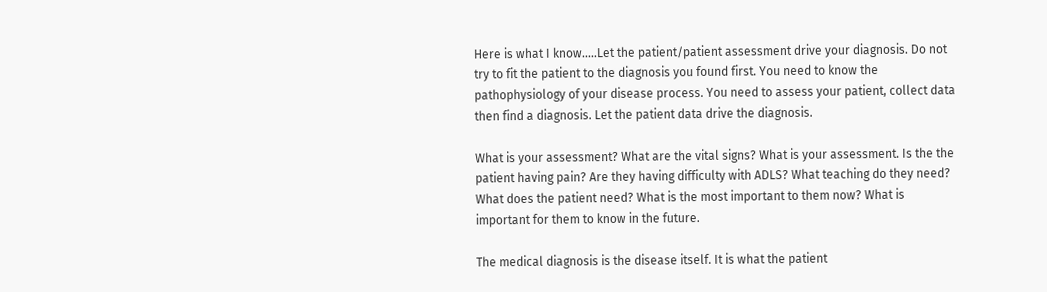Here is what I know.....Let the patient/patient assessment drive your diagnosis. Do not try to fit the patient to the diagnosis you found first. You need to know the pathophysiology of your disease process. You need to assess your patient, collect data then find a diagnosis. Let the patient data drive the diagnosis.

What is your assessment? What are the vital signs? What is your assessment. Is the the patient having pain? Are they having difficulty with ADLS? What teaching do they need? What does the patient need? What is the most important to them now? What is important for them to know in the future.

The medical diagnosis is the disease itself. It is what the patient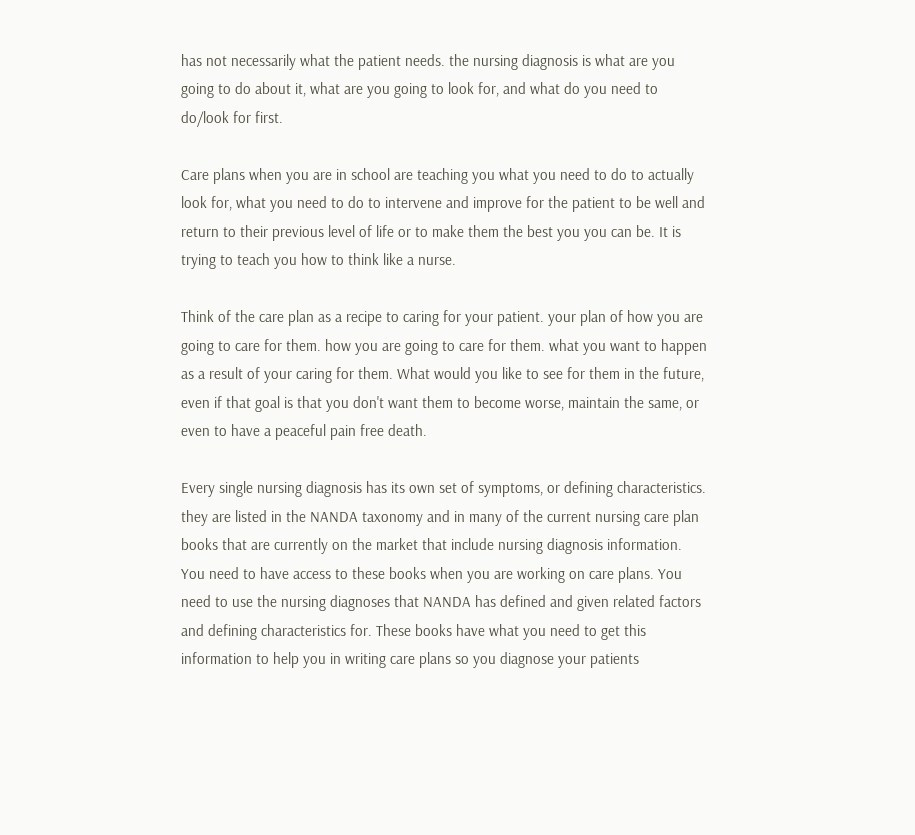has not necessarily what the patient needs. the nursing diagnosis is what are you going to do about it, what are you going to look for, and what do you need to do/look for first.

Care plans when you are in school are teaching you what you need to do to actually look for, what you need to do to intervene and improve for the patient to be well and return to their previous level of life or to make them the best you you can be. It is trying to teach you how to think like a nurse.

Think of the care plan as a recipe to caring for your patient. your plan of how you are going to care for them. how you are going to care for them. what you want to happen as a result of your caring for them. What would you like to see for them in the future, even if that goal is that you don't want them to become worse, maintain the same, or even to have a peaceful pain free death.

Every single nursing diagnosis has its own set of symptoms, or defining characteristics. they are listed in the NANDA taxonomy and in many of the current nursing care plan books that are currently on the market that include nursing diagnosis information. You need to have access to these books when you are working on care plans. You need to use the nursing diagnoses that NANDA has defined and given related factors and defining characteristics for. These books have what you need to get this information to help you in writing care plans so you diagnose your patients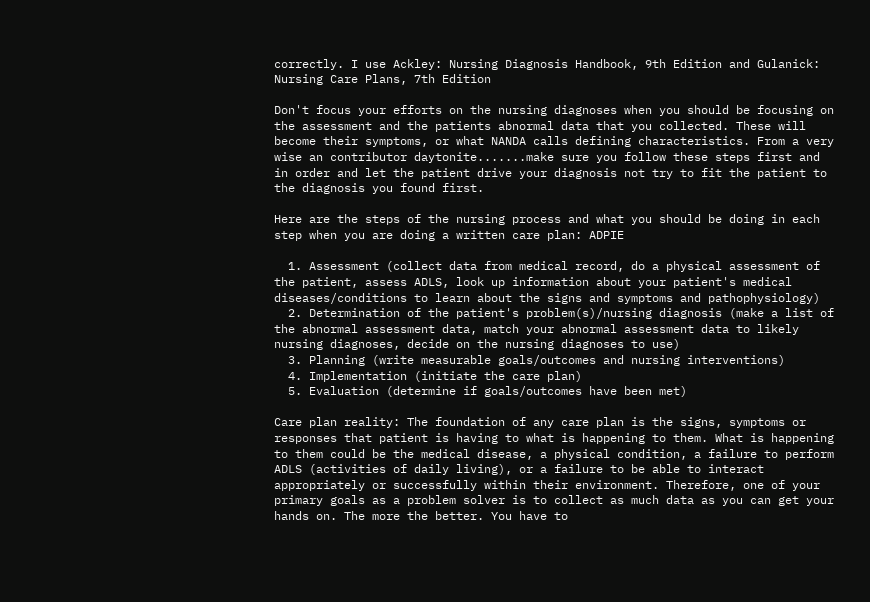correctly. I use Ackley: Nursing Diagnosis Handbook, 9th Edition and Gulanick: Nursing Care Plans, 7th Edition

Don't focus your efforts on the nursing diagnoses when you should be focusing on the assessment and the patients abnormal data that you collected. These will become their symptoms, or what NANDA calls defining characteristics. From a very wise an contributor daytonite.......make sure you follow these steps first and in order and let the patient drive your diagnosis not try to fit the patient to the diagnosis you found first.

Here are the steps of the nursing process and what you should be doing in each step when you are doing a written care plan: ADPIE

  1. Assessment (collect data from medical record, do a physical assessment of the patient, assess ADLS, look up information about your patient's medical diseases/conditions to learn about the signs and symptoms and pathophysiology)
  2. Determination of the patient's problem(s)/nursing diagnosis (make a list of the abnormal assessment data, match your abnormal assessment data to likely nursing diagnoses, decide on the nursing diagnoses to use)
  3. Planning (write measurable goals/outcomes and nursing interventions)
  4. Implementation (initiate the care plan)
  5. Evaluation (determine if goals/outcomes have been met)

Care plan reality: The foundation of any care plan is the signs, symptoms or responses that patient is having to what is happening to them. What is happening to them could be the medical disease, a physical condition, a failure to perform ADLS (activities of daily living), or a failure to be able to interact appropriately or successfully within their environment. Therefore, one of your primary goals as a problem solver is to collect as much data as you can get your hands on. The more the better. You have to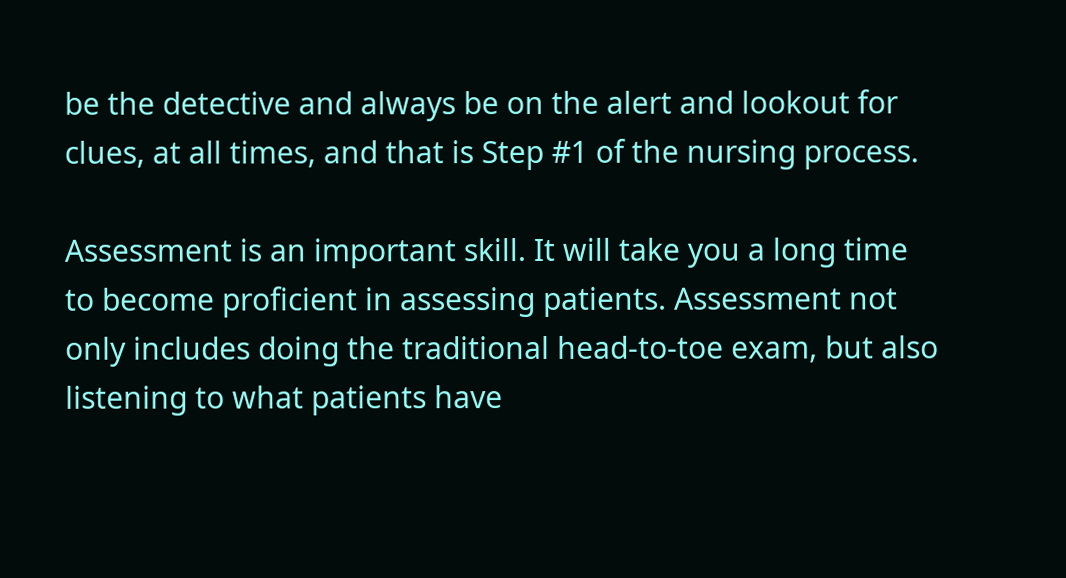be the detective and always be on the alert and lookout for clues, at all times, and that is Step #1 of the nursing process.

Assessment is an important skill. It will take you a long time to become proficient in assessing patients. Assessment not only includes doing the traditional head-to-toe exam, but also listening to what patients have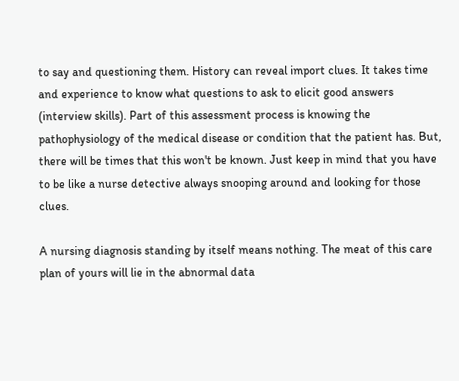to say and questioning them. History can reveal import clues. It takes time and experience to know what questions to ask to elicit good answers (interview skills). Part of this assessment process is knowing the pathophysiology of the medical disease or condition that the patient has. But, there will be times that this won't be known. Just keep in mind that you have to be like a nurse detective always snooping around and looking for those clues.

A nursing diagnosis standing by itself means nothing. The meat of this care plan of yours will lie in the abnormal data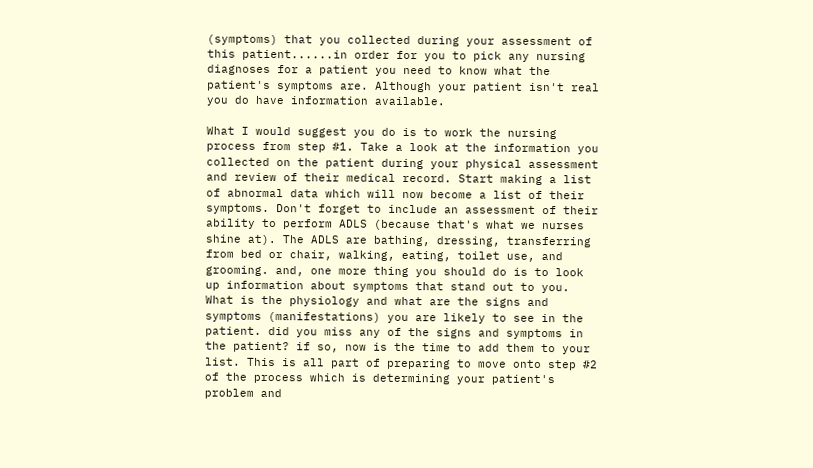(symptoms) that you collected during your assessment of this patient......in order for you to pick any nursing diagnoses for a patient you need to know what the patient's symptoms are. Although your patient isn't real you do have information available.

What I would suggest you do is to work the nursing process from step #1. Take a look at the information you collected on the patient during your physical assessment and review of their medical record. Start making a list of abnormal data which will now become a list of their symptoms. Don't forget to include an assessment of their ability to perform ADLS (because that's what we nurses shine at). The ADLS are bathing, dressing, transferring from bed or chair, walking, eating, toilet use, and grooming. and, one more thing you should do is to look up information about symptoms that stand out to you. What is the physiology and what are the signs and symptoms (manifestations) you are likely to see in the patient. did you miss any of the signs and symptoms in the patient? if so, now is the time to add them to your list. This is all part of preparing to move onto step #2 of the process which is determining your patient's problem and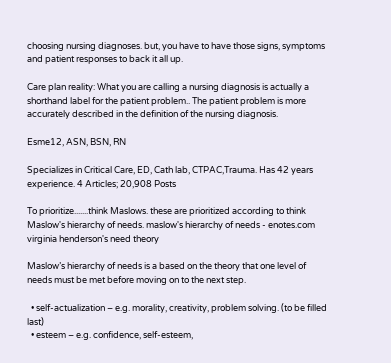choosing nursing diagnoses. but, you have to have those signs, symptoms and patient responses to back it all up.

Care plan reality: What you are calling a nursing diagnosis is actually a shorthand label for the patient problem.. The patient problem is more accurately described in the definition of the nursing diagnosis.

Esme12, ASN, BSN, RN

Specializes in Critical Care, ED, Cath lab, CTPAC,Trauma. Has 42 years experience. 4 Articles; 20,908 Posts

To prioritize.......think Maslows. these are prioritized according to think Maslow's hierarchy of needs. maslow's hierarchy of needs - enotes.com virginia henderson's need theory

Maslow’s hierarchy of needs is a based on the theory that one level of needs must be met before moving on to the next step.

  • self-actualization – e.g. morality, creativity, problem solving. (to be filled last)
  • esteem – e.g. confidence, self-esteem,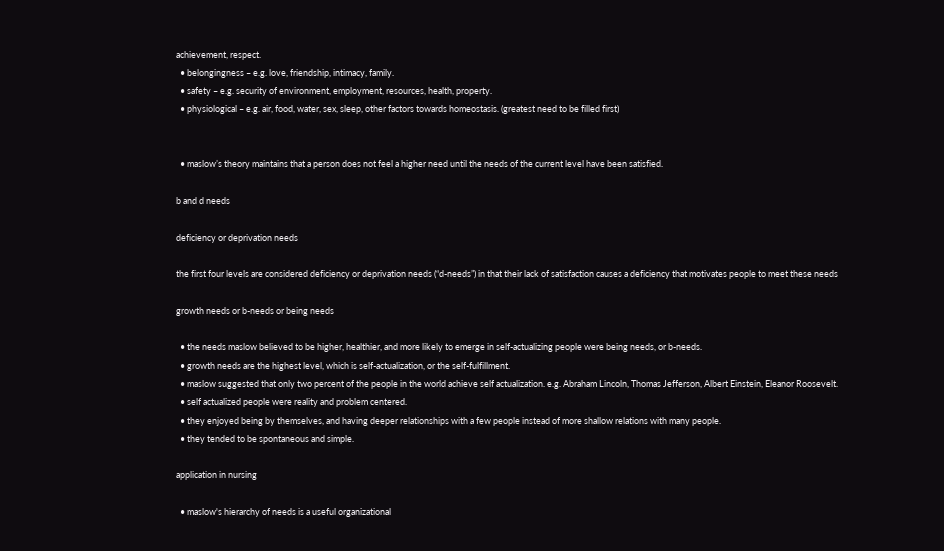achievement, respect.
  • belongingness – e.g. love, friendship, intimacy, family.
  • safety – e.g. security of environment, employment, resources, health, property.
  • physiological – e.g. air, food, water, sex, sleep, other factors towards homeostasis. (greatest need to be filled first)


  • maslow’s theory maintains that a person does not feel a higher need until the needs of the current level have been satisfied.

b and d needs

deficiency or deprivation needs

the first four levels are considered deficiency or deprivation needs (“d-needs”) in that their lack of satisfaction causes a deficiency that motivates people to meet these needs

growth needs or b-needs or being needs

  • the needs maslow believed to be higher, healthier, and more likely to emerge in self-actualizing people were being needs, or b-needs.
  • growth needs are the highest level, which is self-actualization, or the self-fulfillment.
  • maslow suggested that only two percent of the people in the world achieve self actualization. e.g. Abraham Lincoln, Thomas Jefferson, Albert Einstein, Eleanor Roosevelt.
  • self actualized people were reality and problem centered.
  • they enjoyed being by themselves, and having deeper relationships with a few people instead of more shallow relations with many people.
  • they tended to be spontaneous and simple.

application in nursing

  • maslow's hierarchy of needs is a useful organizational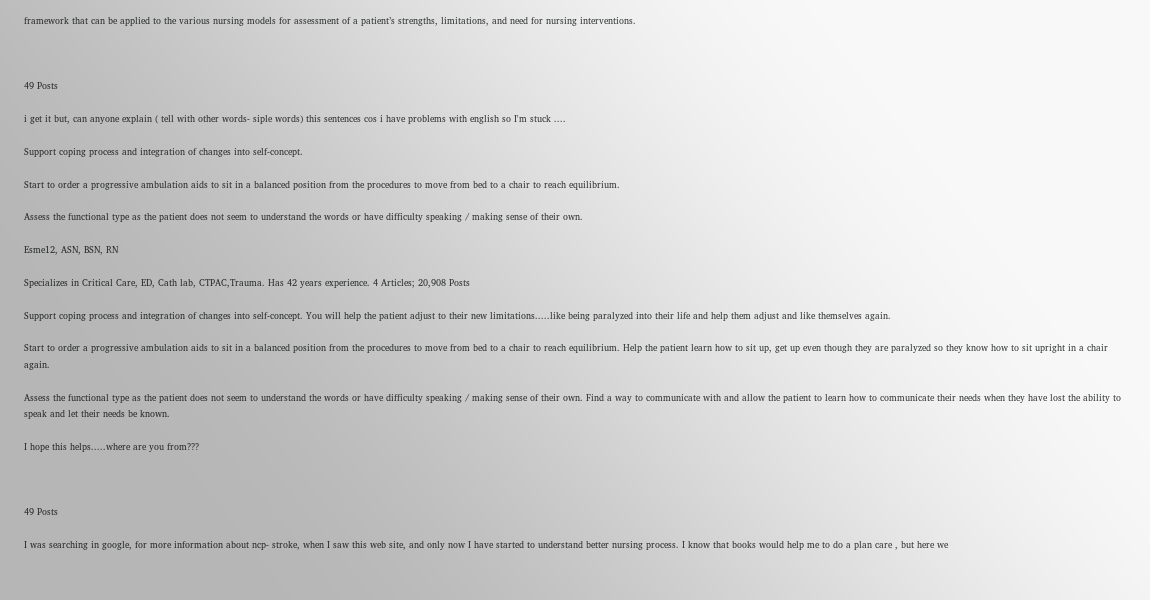framework that can be applied to the various nursing models for assessment of a patient’s strengths, limitations, and need for nursing interventions.



49 Posts

i get it but, can anyone explain ( tell with other words- siple words) this sentences cos i have problems with english so I'm stuck ....

Support coping process and integration of changes into self-concept.

Start to order a progressive ambulation aids to sit in a balanced position from the procedures to move from bed to a chair to reach equilibrium.

Assess the functional type as the patient does not seem to understand the words or have difficulty speaking / making sense of their own.

Esme12, ASN, BSN, RN

Specializes in Critical Care, ED, Cath lab, CTPAC,Trauma. Has 42 years experience. 4 Articles; 20,908 Posts

Support coping process and integration of changes into self-concept. You will help the patient adjust to their new limitations.....like being paralyzed into their life and help them adjust and like themselves again.

Start to order a progressive ambulation aids to sit in a balanced position from the procedures to move from bed to a chair to reach equilibrium. Help the patient learn how to sit up, get up even though they are paralyzed so they know how to sit upright in a chair again.

Assess the functional type as the patient does not seem to understand the words or have difficulty speaking / making sense of their own. Find a way to communicate with and allow the patient to learn how to communicate their needs when they have lost the ability to speak and let their needs be known.

I hope this helps.....where are you from???



49 Posts

I was searching in google, for more information about ncp- stroke, when I saw this web site, and only now I have started to understand better nursing process. I know that books would help me to do a plan care , but here we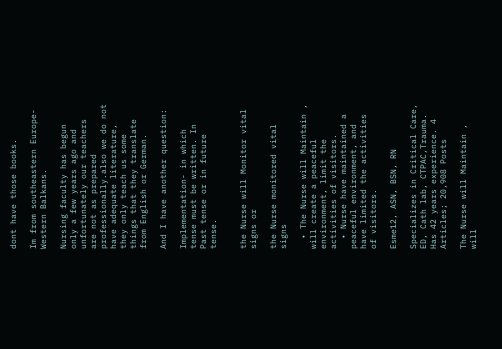dont have those books.

Im from southeastern Europe- Western Balkans.

Nursing faculty has begun only a few years ago and unfortunately our teachers are not as prepared professionally.also we do not have adequate literature, they only teach us some things that they translate from English or German.

And I have another question:

Implementation- in which tense must be written. In Past tense or in future tense.


the Nurse will Monitor vital signs or

the Nurse monitored vital signs

  • The Nurse will Maintain , will create a peaceful environment, limit the activities of visitors.
  • Nurse have maintained a peaceful environment, and have limited the activities of visitors.

Esme12, ASN, BSN, RN

Specializes in Critical Care, ED, Cath lab, CTPAC,Trauma. Has 42 years experience. 4 Articles; 20,908 Posts

The Nurse will Maintain , will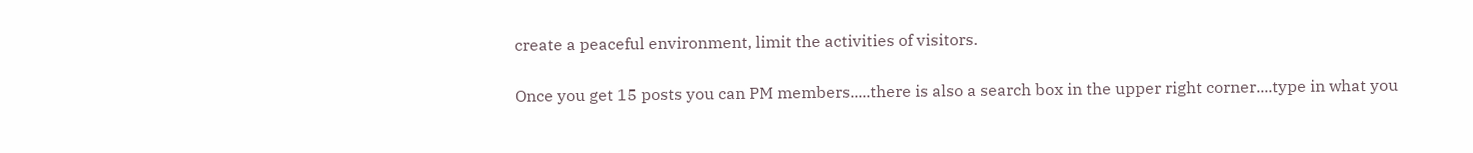create a peaceful environment, limit the activities of visitors.

Once you get 15 posts you can PM members.....there is also a search box in the upper right corner....type in what you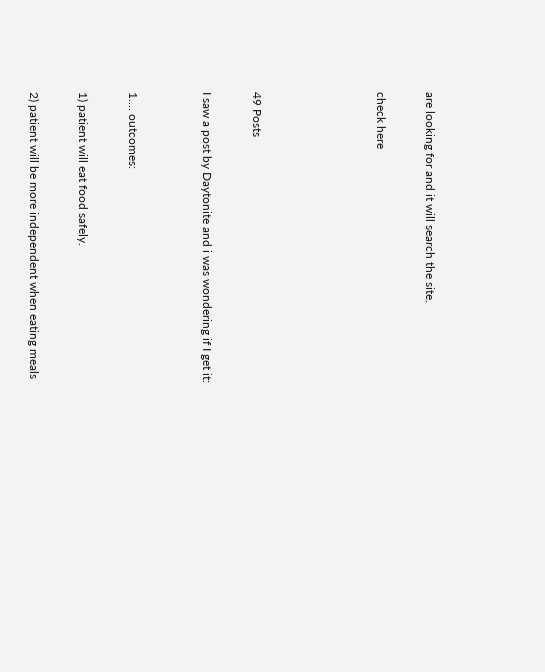are looking for and it will search the site.

check here




49 Posts

I saw a post by Daytonite and i was wondering if I get it:


1.... outcomes:

1) patient will eat food safely.

2) patient will be more independent when eating meals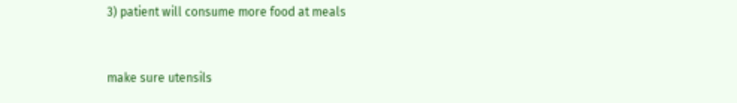3) patient will consume more food at meals


make sure utensils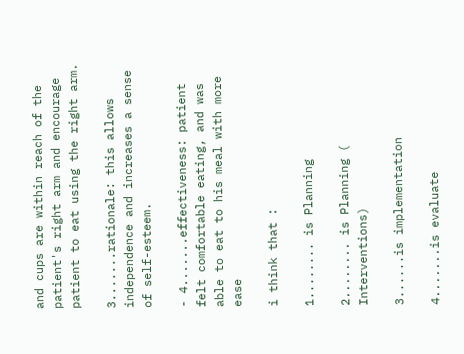and cups are within reach of the patient's right arm and encourage patient to eat using the right arm.

3.......rationale: this allows independence and increases a sense of self-esteem.

- 4.......effectiveness: patient felt comfortable eating, and was able to eat to his meal with more ease

i think that :

1........ is Planning

2........ is Planning ( Interventions)

3......is implementation

4.......is evaluate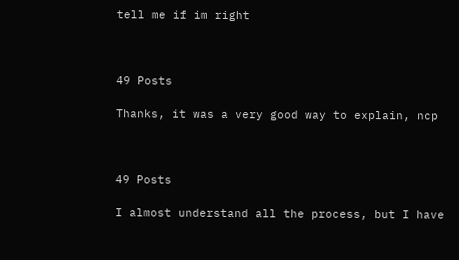tell me if im right



49 Posts

Thanks, it was a very good way to explain, ncp



49 Posts

I almost understand all the process, but I have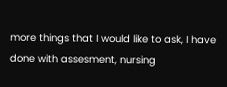more things that I would like to ask, I have done with assesment, nursing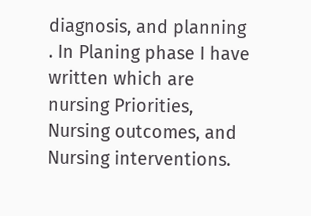diagnosis, and planning . In Planing phase I have written which are nursing Priorities, Nursing outcomes, and Nursing interventions.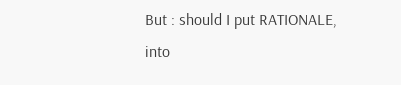But : should I put RATIONALE, into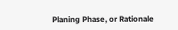Planing Phase, or Rationale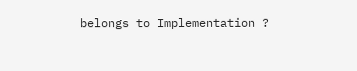belongs to Implementation ?